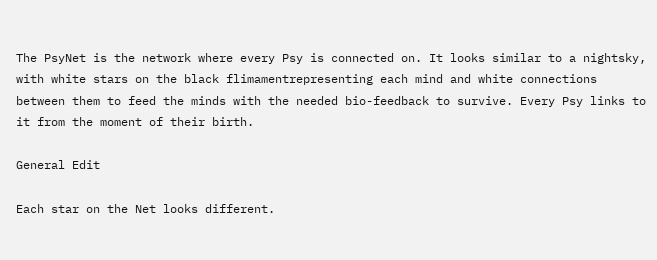The PsyNet is the network where every Psy is connected on. It looks similar to a nightsky, with white stars on the black flimamentrepresenting each mind and white connections between them to feed the minds with the needed bio-feedback to survive. Every Psy links to it from the moment of their birth.

General Edit

Each star on the Net looks different.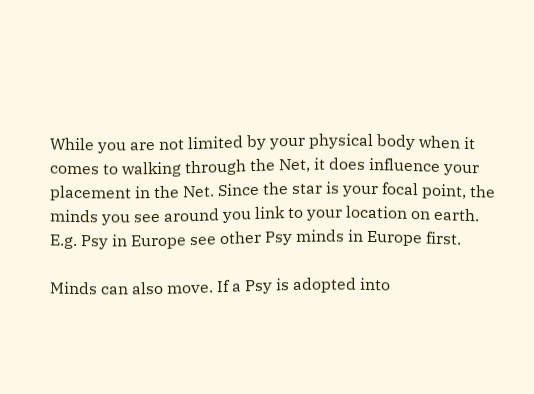While you are not limited by your physical body when it comes to walking through the Net, it does influence your placement in the Net. Since the star is your focal point, the minds you see around you link to your location on earth. E.g. Psy in Europe see other Psy minds in Europe first.

Minds can also move. If a Psy is adopted into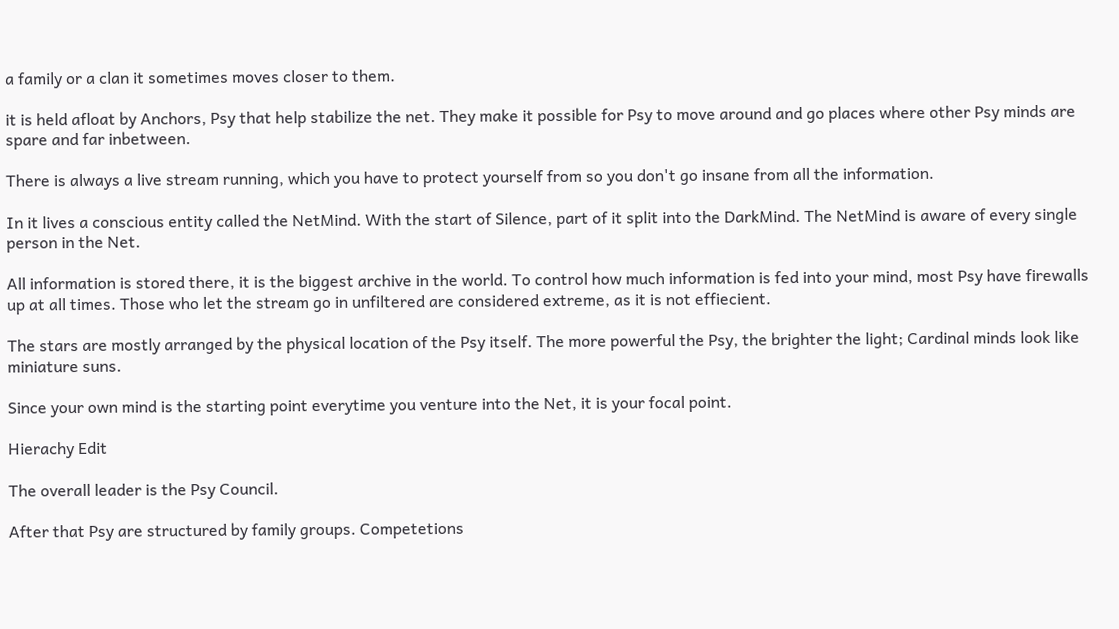a family or a clan it sometimes moves closer to them.

it is held afloat by Anchors, Psy that help stabilize the net. They make it possible for Psy to move around and go places where other Psy minds are spare and far inbetween.

There is always a live stream running, which you have to protect yourself from so you don't go insane from all the information.

In it lives a conscious entity called the NetMind. With the start of Silence, part of it split into the DarkMind. The NetMind is aware of every single person in the Net.

All information is stored there, it is the biggest archive in the world. To control how much information is fed into your mind, most Psy have firewalls up at all times. Those who let the stream go in unfiltered are considered extreme, as it is not effiecient.

The stars are mostly arranged by the physical location of the Psy itself. The more powerful the Psy, the brighter the light; Cardinal minds look like miniature suns.

Since your own mind is the starting point everytime you venture into the Net, it is your focal point.

Hierachy Edit

The overall leader is the Psy Council.

After that Psy are structured by family groups. Competetions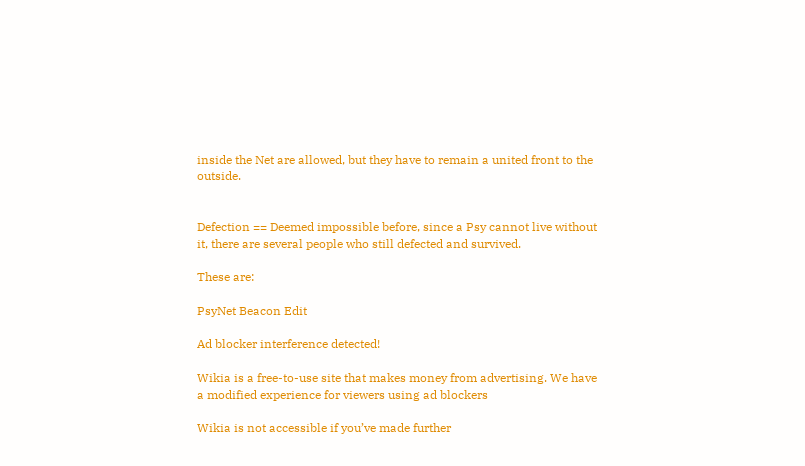inside the Net are allowed, but they have to remain a united front to the outside.


Defection == Deemed impossible before, since a Psy cannot live without it, there are several people who still defected and survived.

These are:

PsyNet Beacon Edit

Ad blocker interference detected!

Wikia is a free-to-use site that makes money from advertising. We have a modified experience for viewers using ad blockers

Wikia is not accessible if you’ve made further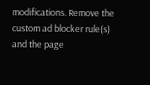modifications. Remove the custom ad blocker rule(s) and the page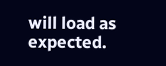will load as expected.